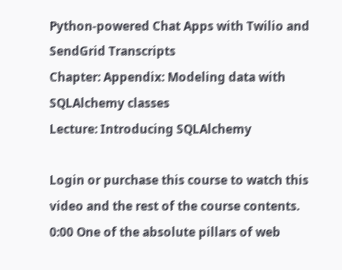Python-powered Chat Apps with Twilio and SendGrid Transcripts
Chapter: Appendix: Modeling data with SQLAlchemy classes
Lecture: Introducing SQLAlchemy

Login or purchase this course to watch this video and the rest of the course contents.
0:00 One of the absolute pillars of web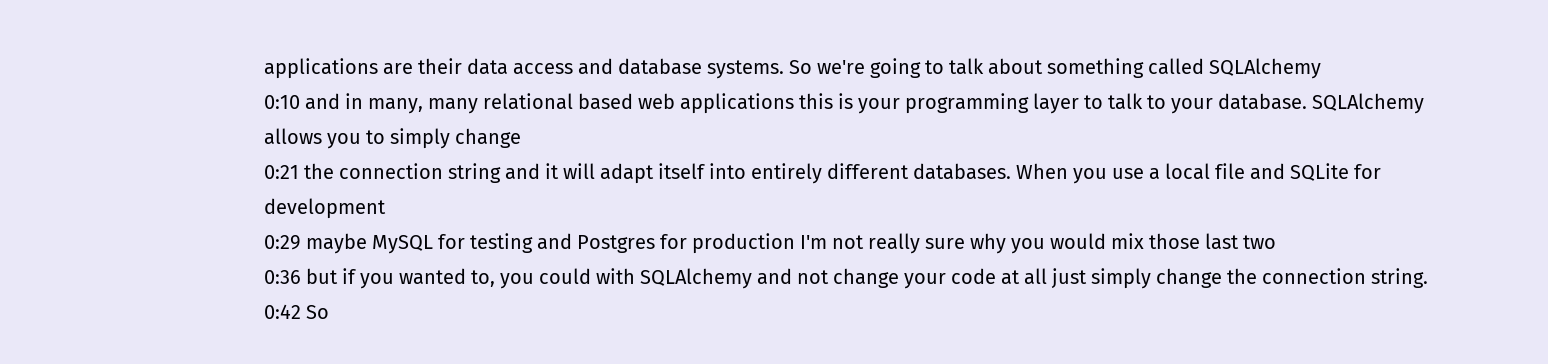applications are their data access and database systems. So we're going to talk about something called SQLAlchemy
0:10 and in many, many relational based web applications this is your programming layer to talk to your database. SQLAlchemy allows you to simply change
0:21 the connection string and it will adapt itself into entirely different databases. When you use a local file and SQLite for development
0:29 maybe MySQL for testing and Postgres for production I'm not really sure why you would mix those last two
0:36 but if you wanted to, you could with SQLAlchemy and not change your code at all just simply change the connection string.
0:42 So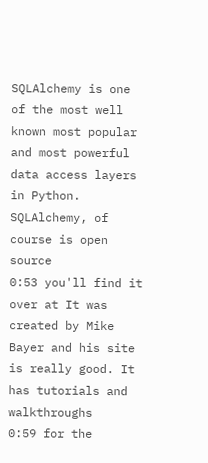SQLAlchemy is one of the most well known most popular and most powerful data access layers in Python. SQLAlchemy, of course is open source
0:53 you'll find it over at It was created by Mike Bayer and his site is really good. It has tutorials and walkthroughs
0:59 for the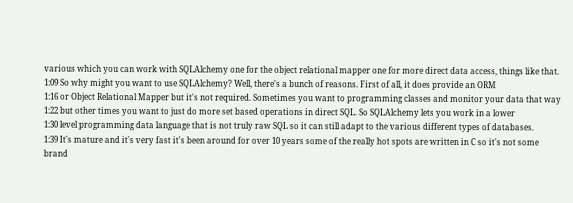various which you can work with SQLAlchemy one for the object relational mapper one for more direct data access, things like that.
1:09 So why might you want to use SQLAlchemy? Well, there's a bunch of reasons. First of all, it does provide an ORM
1:16 or Object Relational Mapper but it's not required. Sometimes you want to programming classes and monitor your data that way
1:22 but other times you want to just do more set based operations in direct SQL. So SQLAlchemy lets you work in a lower
1:30 level programming data language that is not truly raw SQL so it can still adapt to the various different types of databases.
1:39 It's mature and it's very fast it's been around for over 10 years some of the really hot spots are written in C so it's not some brand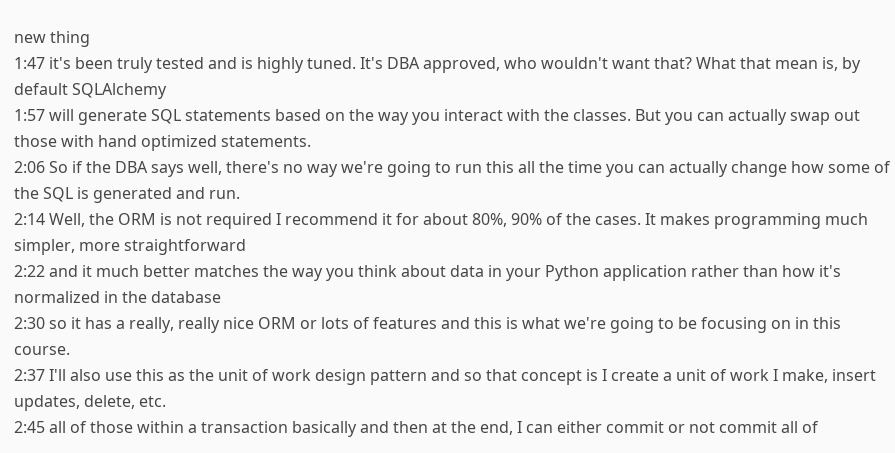new thing
1:47 it's been truly tested and is highly tuned. It's DBA approved, who wouldn't want that? What that mean is, by default SQLAlchemy
1:57 will generate SQL statements based on the way you interact with the classes. But you can actually swap out those with hand optimized statements.
2:06 So if the DBA says well, there's no way we're going to run this all the time you can actually change how some of the SQL is generated and run.
2:14 Well, the ORM is not required I recommend it for about 80%, 90% of the cases. It makes programming much simpler, more straightforward
2:22 and it much better matches the way you think about data in your Python application rather than how it's normalized in the database
2:30 so it has a really, really nice ORM or lots of features and this is what we're going to be focusing on in this course.
2:37 I'll also use this as the unit of work design pattern and so that concept is I create a unit of work I make, insert updates, delete, etc.
2:45 all of those within a transaction basically and then at the end, I can either commit or not commit all of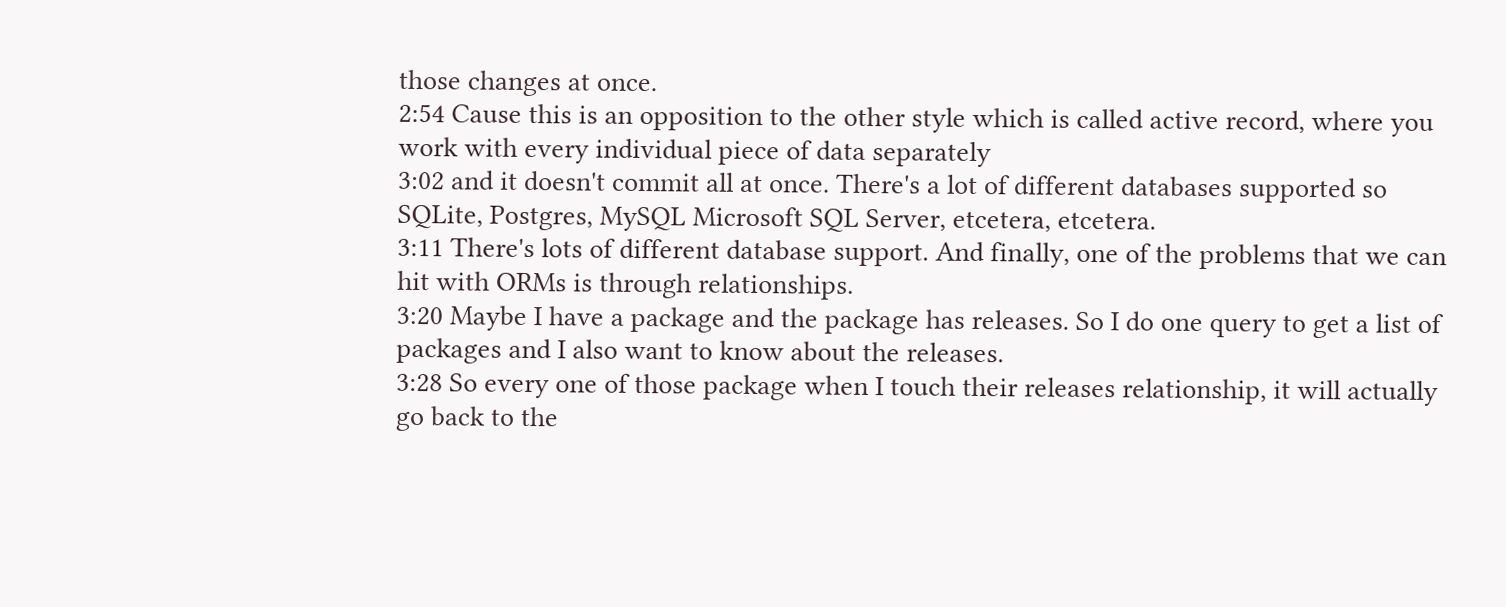those changes at once.
2:54 Cause this is an opposition to the other style which is called active record, where you work with every individual piece of data separately
3:02 and it doesn't commit all at once. There's a lot of different databases supported so SQLite, Postgres, MySQL Microsoft SQL Server, etcetera, etcetera.
3:11 There's lots of different database support. And finally, one of the problems that we can hit with ORMs is through relationships.
3:20 Maybe I have a package and the package has releases. So I do one query to get a list of packages and I also want to know about the releases.
3:28 So every one of those package when I touch their releases relationship, it will actually go back to the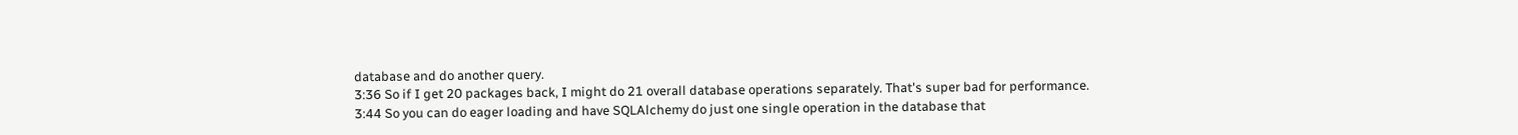database and do another query.
3:36 So if I get 20 packages back, I might do 21 overall database operations separately. That's super bad for performance.
3:44 So you can do eager loading and have SQLAlchemy do just one single operation in the database that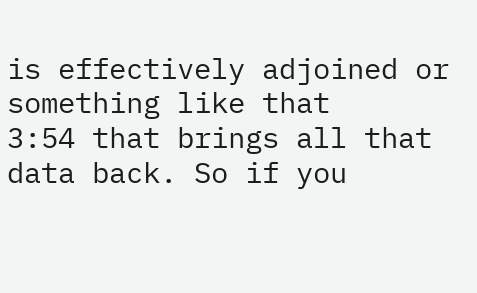is effectively adjoined or something like that
3:54 that brings all that data back. So if you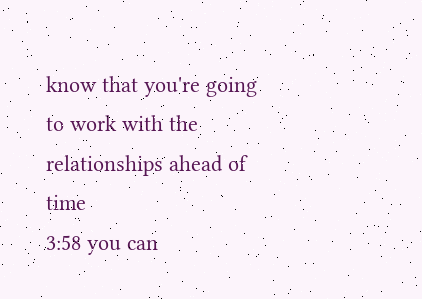know that you're going to work with the relationships ahead of time
3:58 you can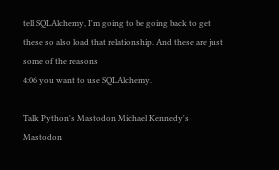tell SQLAlchemy, I'm going to be going back to get these so also load that relationship. And these are just some of the reasons
4:06 you want to use SQLAlchemy.

Talk Python's Mastodon Michael Kennedy's Mastodon